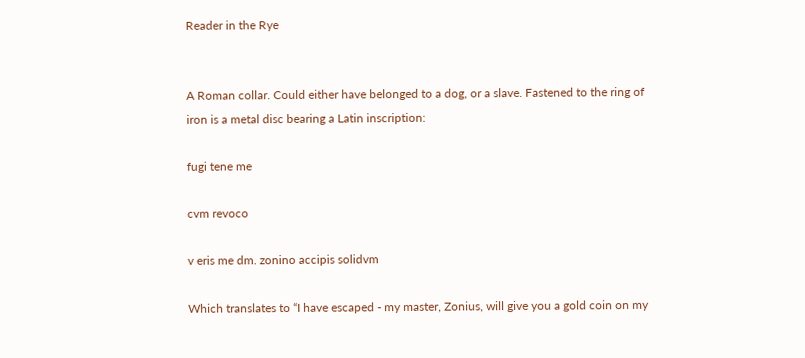Reader in the Rye


A Roman collar. Could either have belonged to a dog, or a slave. Fastened to the ring of iron is a metal disc bearing a Latin inscription:

fugi tene me

cvm revoco

v eris me dm. zonino accipis solidvm

Which translates to “I have escaped - my master, Zonius, will give you a gold coin on my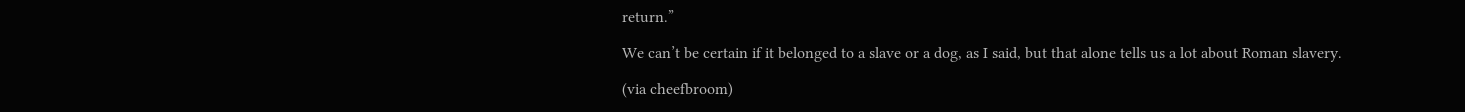return.”

We can’t be certain if it belonged to a slave or a dog, as I said, but that alone tells us a lot about Roman slavery.

(via cheefbroom)